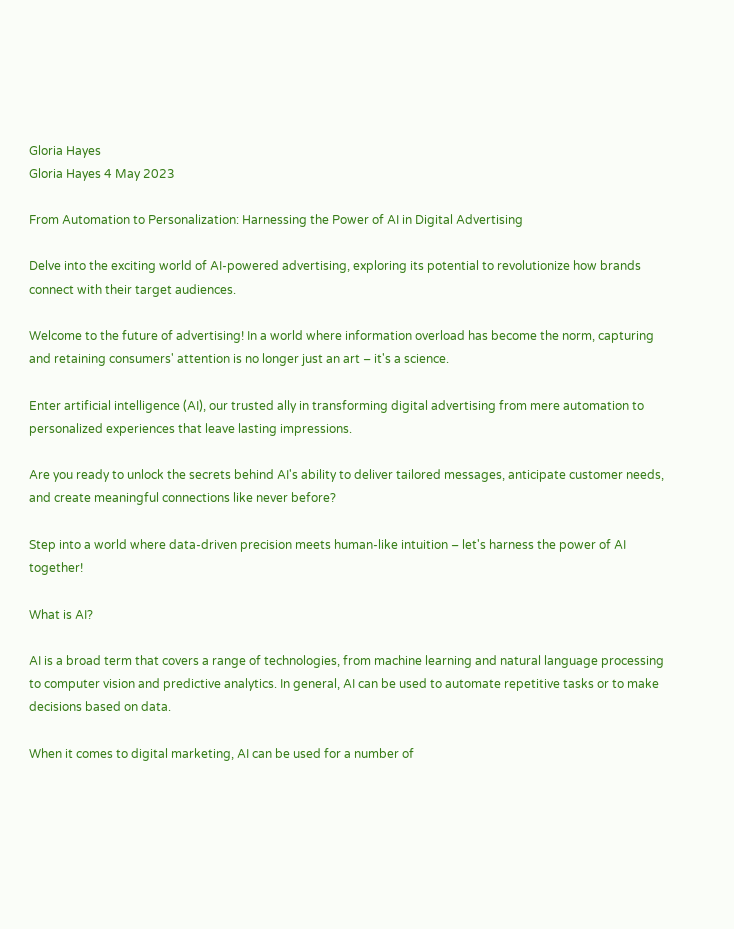Gloria Hayes
Gloria Hayes 4 May 2023

From Automation to Personalization: Harnessing the Power of AI in Digital Advertising

Delve into the exciting world of AI-powered advertising, exploring its potential to revolutionize how brands connect with their target audiences.

Welcome to the future of advertising! In a world where information overload has become the norm, capturing and retaining consumers' attention is no longer just an art – it's a science.

Enter artificial intelligence (AI), our trusted ally in transforming digital advertising from mere automation to personalized experiences that leave lasting impressions.

Are you ready to unlock the secrets behind AI's ability to deliver tailored messages, anticipate customer needs, and create meaningful connections like never before?

Step into a world where data-driven precision meets human-like intuition – let's harness the power of AI together!

What is AI?

AI is a broad term that covers a range of technologies, from machine learning and natural language processing to computer vision and predictive analytics. In general, AI can be used to automate repetitive tasks or to make decisions based on data.

When it comes to digital marketing, AI can be used for a number of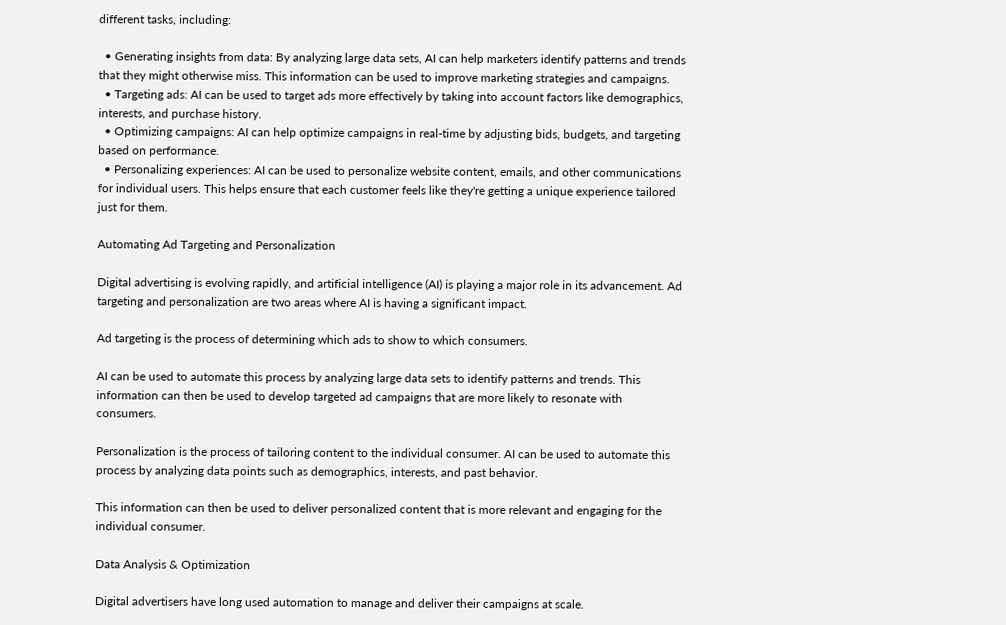different tasks, including:

  • Generating insights from data: By analyzing large data sets, AI can help marketers identify patterns and trends that they might otherwise miss. This information can be used to improve marketing strategies and campaigns.
  • Targeting ads: AI can be used to target ads more effectively by taking into account factors like demographics, interests, and purchase history.
  • Optimizing campaigns: AI can help optimize campaigns in real-time by adjusting bids, budgets, and targeting based on performance.
  • Personalizing experiences: AI can be used to personalize website content, emails, and other communications for individual users. This helps ensure that each customer feels like they're getting a unique experience tailored just for them.

Automating Ad Targeting and Personalization

Digital advertising is evolving rapidly, and artificial intelligence (AI) is playing a major role in its advancement. Ad targeting and personalization are two areas where AI is having a significant impact.

Ad targeting is the process of determining which ads to show to which consumers.

AI can be used to automate this process by analyzing large data sets to identify patterns and trends. This information can then be used to develop targeted ad campaigns that are more likely to resonate with consumers.

Personalization is the process of tailoring content to the individual consumer. AI can be used to automate this process by analyzing data points such as demographics, interests, and past behavior.

This information can then be used to deliver personalized content that is more relevant and engaging for the individual consumer.

Data Analysis & Optimization

Digital advertisers have long used automation to manage and deliver their campaigns at scale.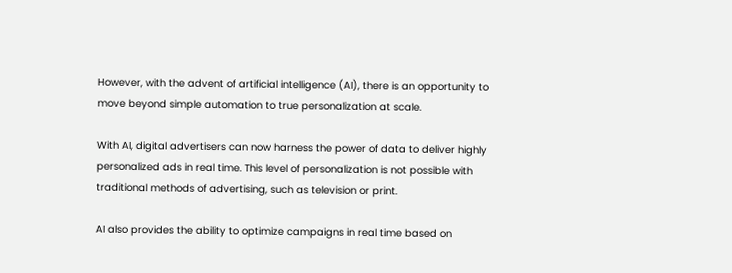However, with the advent of artificial intelligence (AI), there is an opportunity to move beyond simple automation to true personalization at scale.

With AI, digital advertisers can now harness the power of data to deliver highly personalized ads in real time. This level of personalization is not possible with traditional methods of advertising, such as television or print.

AI also provides the ability to optimize campaigns in real time based on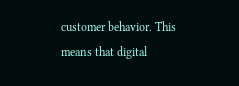customer behavior. This means that digital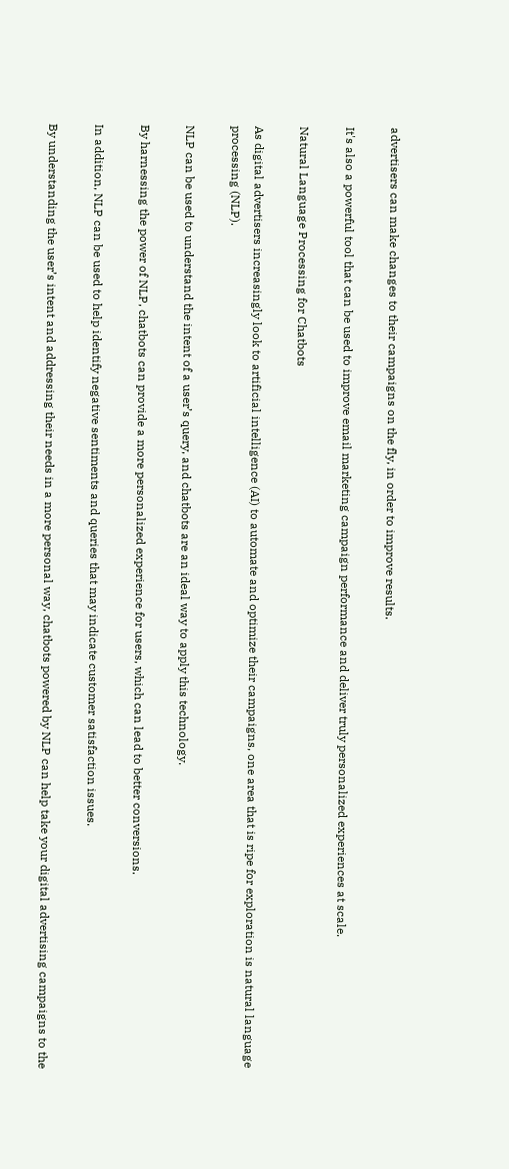advertisers can make changes to their campaigns on the fly, in order to improve results.

It's also a powerful tool that can be used to improve email marketing campaign performance and deliver truly personalized experiences at scale.

Natural Language Processing for Chatbots

As digital advertisers increasingly look to artificial intelligence (AI) to automate and optimize their campaigns, one area that is ripe for exploration is natural language processing (NLP).

NLP can be used to understand the intent of a user’s query, and chatbots are an ideal way to apply this technology.

By harnessing the power of NLP, chatbots can provide a more personalized experience for users, which can lead to better conversions.

In addition, NLP can be used to help identify negative sentiments and queries that may indicate customer satisfaction issues.

By understanding the user’s intent and addressing their needs in a more personal way, chatbots powered by NLP can help take your digital advertising campaigns to the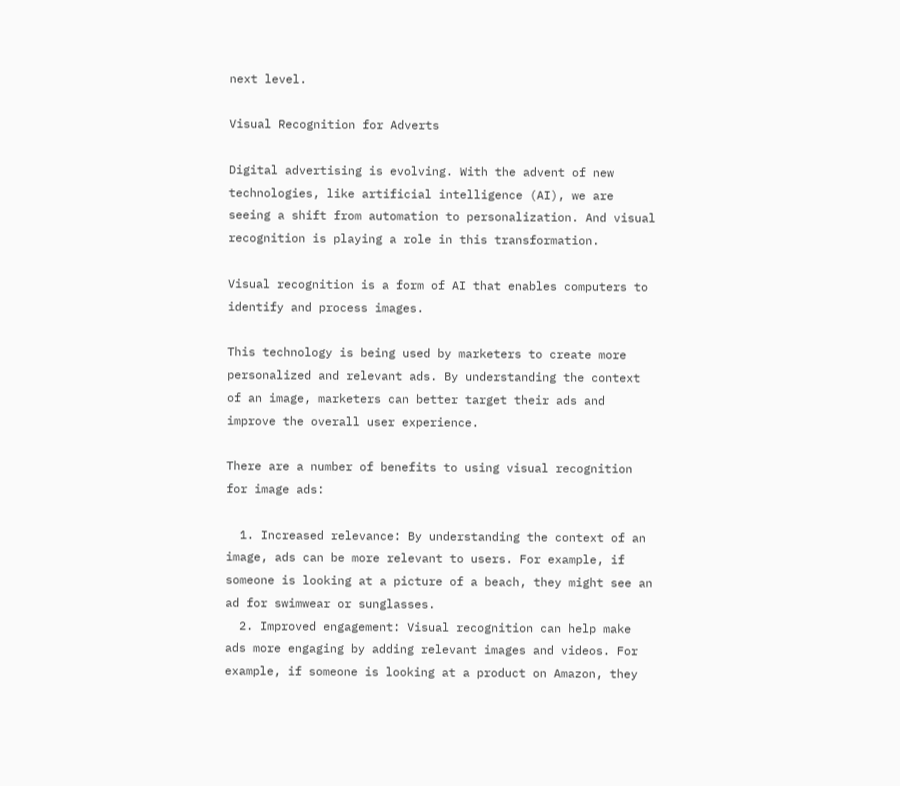next level.

Visual Recognition for Adverts

Digital advertising is evolving. With the advent of new technologies, like artificial intelligence (AI), we are seeing a shift from automation to personalization. And visual recognition is playing a role in this transformation.

Visual recognition is a form of AI that enables computers to identify and process images.

This technology is being used by marketers to create more personalized and relevant ads. By understanding the context of an image, marketers can better target their ads and improve the overall user experience.

There are a number of benefits to using visual recognition for image ads:

  1. Increased relevance: By understanding the context of an image, ads can be more relevant to users. For example, if someone is looking at a picture of a beach, they might see an ad for swimwear or sunglasses.
  2. Improved engagement: Visual recognition can help make ads more engaging by adding relevant images and videos. For example, if someone is looking at a product on Amazon, they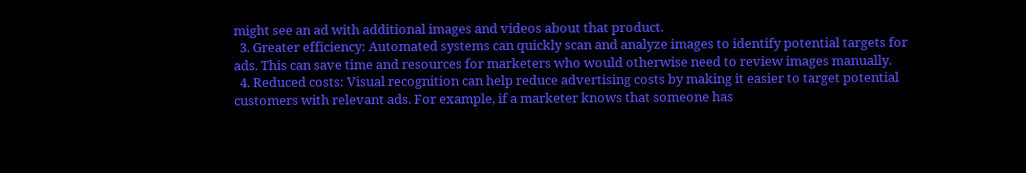might see an ad with additional images and videos about that product.
  3. Greater efficiency: Automated systems can quickly scan and analyze images to identify potential targets for ads. This can save time and resources for marketers who would otherwise need to review images manually.
  4. Reduced costs: Visual recognition can help reduce advertising costs by making it easier to target potential customers with relevant ads. For example, if a marketer knows that someone has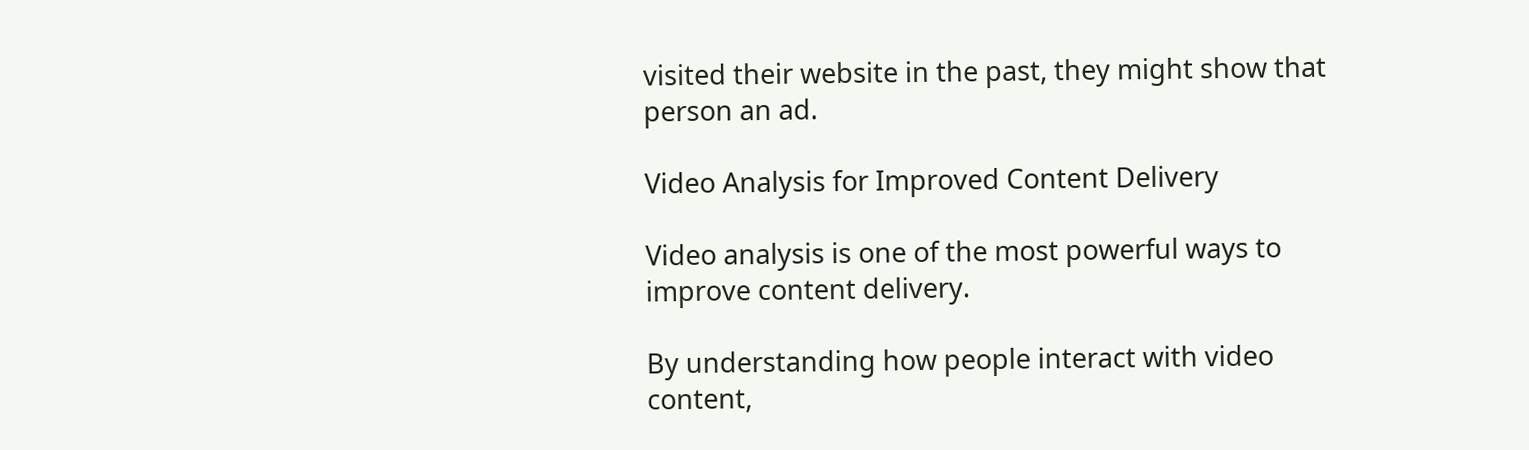visited their website in the past, they might show that person an ad.

Video Analysis for Improved Content Delivery

Video analysis is one of the most powerful ways to improve content delivery.

By understanding how people interact with video content,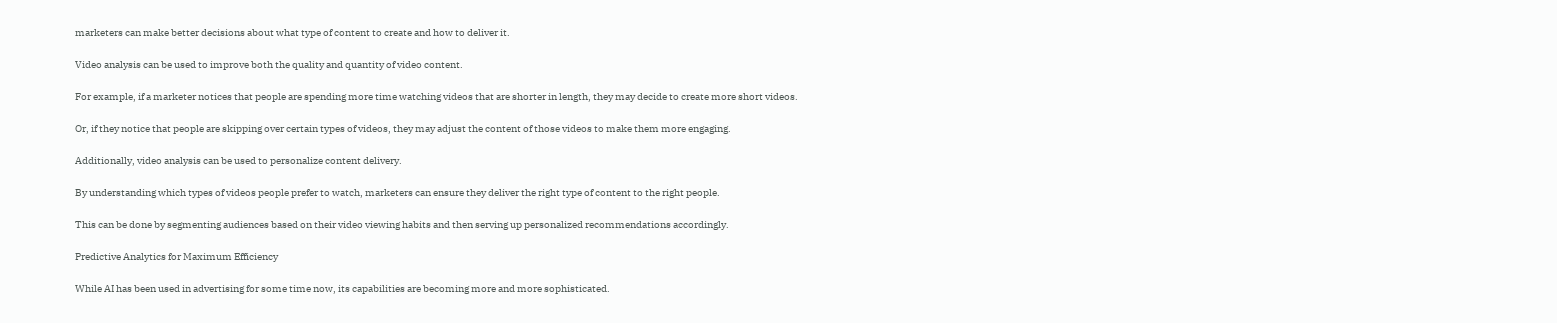marketers can make better decisions about what type of content to create and how to deliver it.

Video analysis can be used to improve both the quality and quantity of video content.

For example, if a marketer notices that people are spending more time watching videos that are shorter in length, they may decide to create more short videos.

Or, if they notice that people are skipping over certain types of videos, they may adjust the content of those videos to make them more engaging.

Additionally, video analysis can be used to personalize content delivery.

By understanding which types of videos people prefer to watch, marketers can ensure they deliver the right type of content to the right people.

This can be done by segmenting audiences based on their video viewing habits and then serving up personalized recommendations accordingly.

Predictive Analytics for Maximum Efficiency

While AI has been used in advertising for some time now, its capabilities are becoming more and more sophisticated.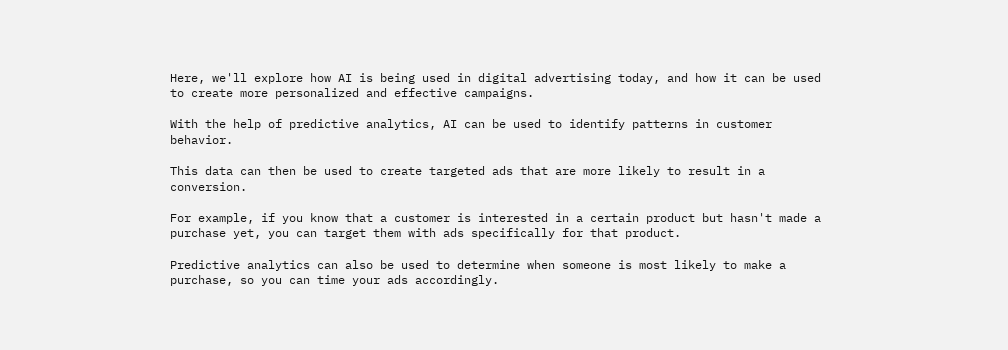Here, we'll explore how AI is being used in digital advertising today, and how it can be used to create more personalized and effective campaigns.

With the help of predictive analytics, AI can be used to identify patterns in customer behavior.

This data can then be used to create targeted ads that are more likely to result in a conversion.

For example, if you know that a customer is interested in a certain product but hasn't made a purchase yet, you can target them with ads specifically for that product.

Predictive analytics can also be used to determine when someone is most likely to make a purchase, so you can time your ads accordingly.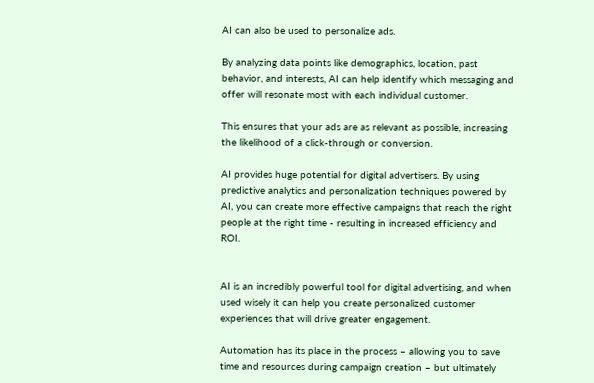AI can also be used to personalize ads.

By analyzing data points like demographics, location, past behavior, and interests, AI can help identify which messaging and offer will resonate most with each individual customer.

This ensures that your ads are as relevant as possible, increasing the likelihood of a click-through or conversion.

AI provides huge potential for digital advertisers. By using predictive analytics and personalization techniques powered by AI, you can create more effective campaigns that reach the right people at the right time - resulting in increased efficiency and ROI.


AI is an incredibly powerful tool for digital advertising, and when used wisely it can help you create personalized customer experiences that will drive greater engagement.

Automation has its place in the process – allowing you to save time and resources during campaign creation – but ultimately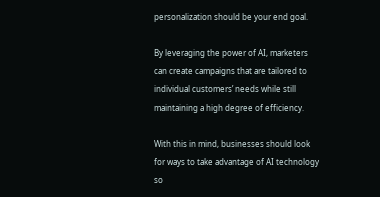personalization should be your end goal.

By leveraging the power of AI, marketers can create campaigns that are tailored to individual customers’ needs while still maintaining a high degree of efficiency.

With this in mind, businesses should look for ways to take advantage of AI technology so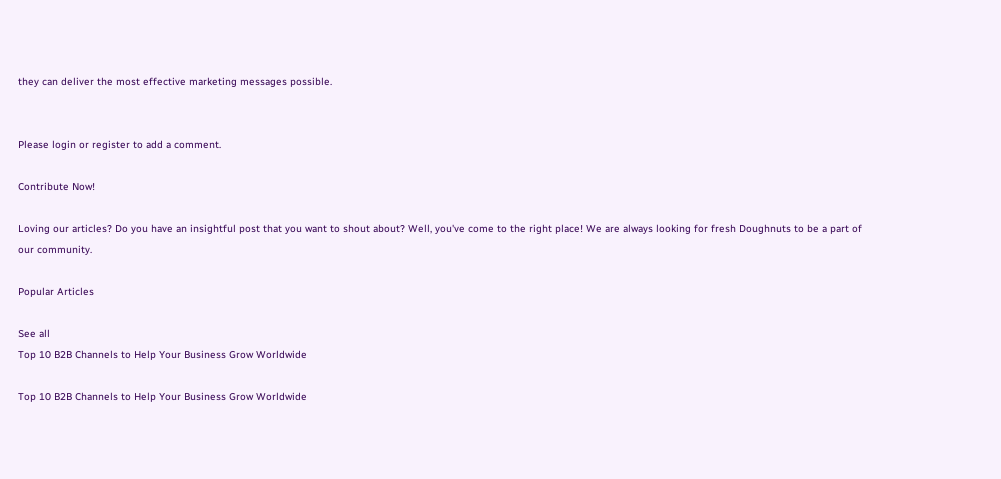they can deliver the most effective marketing messages possible.


Please login or register to add a comment.

Contribute Now!

Loving our articles? Do you have an insightful post that you want to shout about? Well, you've come to the right place! We are always looking for fresh Doughnuts to be a part of our community.

Popular Articles

See all
Top 10 B2B Channels to Help Your Business Grow Worldwide

Top 10 B2B Channels to Help Your Business Grow Worldwide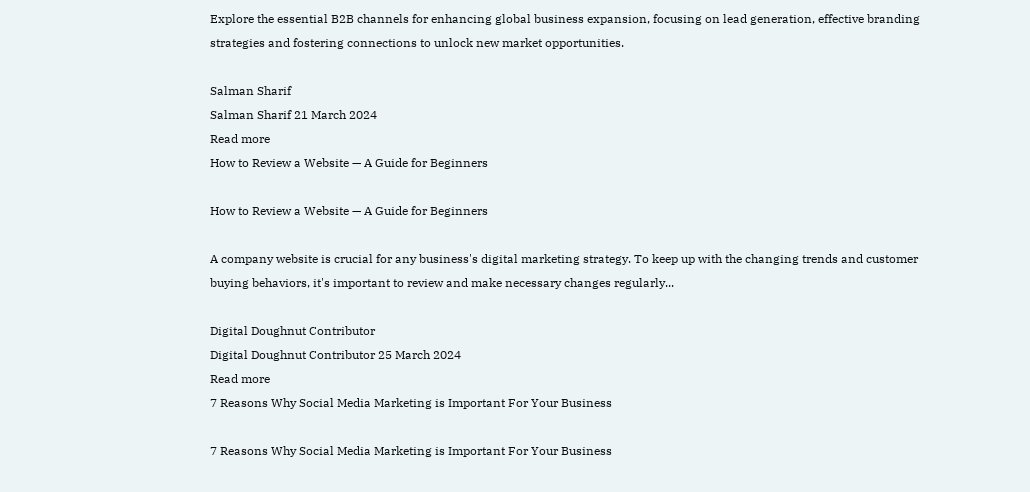Explore the essential B2B channels for enhancing global business expansion, focusing on lead generation, effective branding strategies and fostering connections to unlock new market opportunities.

Salman Sharif
Salman Sharif 21 March 2024
Read more
How to Review a Website — A Guide for Beginners

How to Review a Website — A Guide for Beginners

A company website is crucial for any business's digital marketing strategy. To keep up with the changing trends and customer buying behaviors, it's important to review and make necessary changes regularly...

Digital Doughnut Contributor
Digital Doughnut Contributor 25 March 2024
Read more
7 Reasons Why Social Media Marketing is Important For Your Business

7 Reasons Why Social Media Marketing is Important For Your Business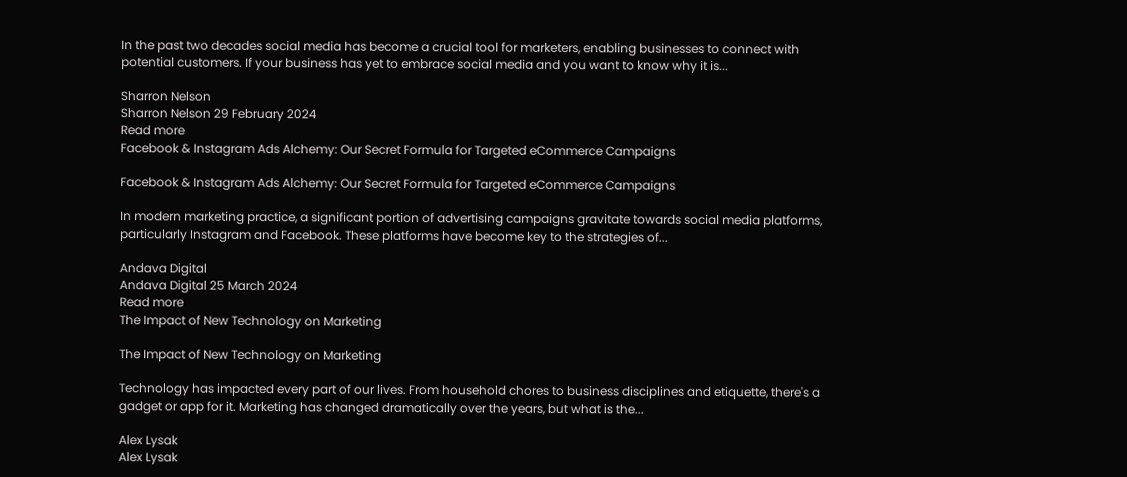In the past two decades social media has become a crucial tool for marketers, enabling businesses to connect with potential customers. If your business has yet to embrace social media and you want to know why it is...

Sharron Nelson
Sharron Nelson 29 February 2024
Read more
Facebook & Instagram Ads Alchemy: Our Secret Formula for Targeted eCommerce Campaigns

Facebook & Instagram Ads Alchemy: Our Secret Formula for Targeted eCommerce Campaigns

In modern marketing practice, a significant portion of advertising campaigns gravitate towards social media platforms, particularly Instagram and Facebook. These platforms have become key to the strategies of...

Andava Digital
Andava Digital 25 March 2024
Read more
The Impact of New Technology on Marketing

The Impact of New Technology on Marketing

Technology has impacted every part of our lives. From household chores to business disciplines and etiquette, there's a gadget or app for it. Marketing has changed dramatically over the years, but what is the...

Alex Lysak
Alex Lysak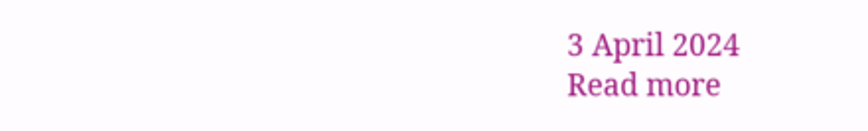3 April 2024
Read more